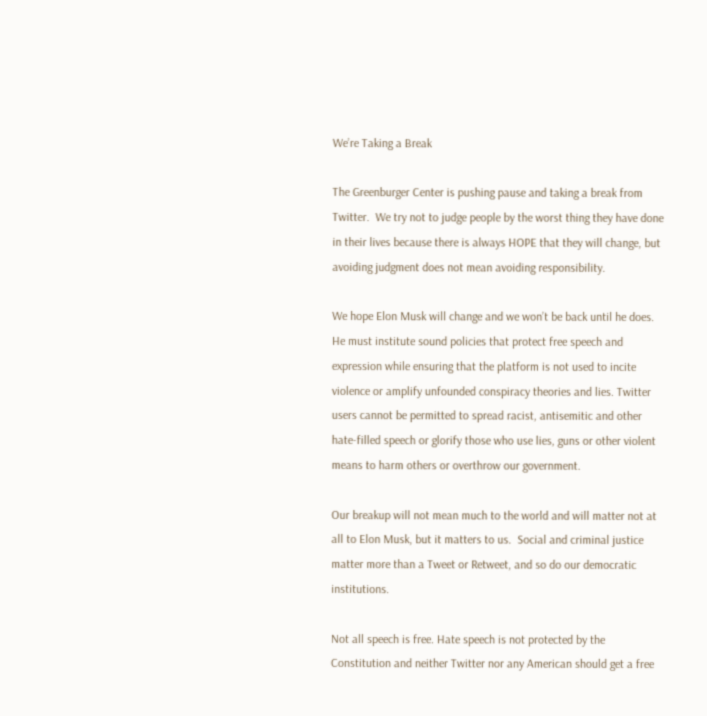We’re Taking a Break

The Greenburger Center is pushing pause and taking a break from Twitter.  We try not to judge people by the worst thing they have done in their lives because there is always HOPE that they will change, but avoiding judgment does not mean avoiding responsibility.

We hope Elon Musk will change and we won’t be back until he does. He must institute sound policies that protect free speech and expression while ensuring that the platform is not used to incite violence or amplify unfounded conspiracy theories and lies. Twitter users cannot be permitted to spread racist, antisemitic and other hate-filled speech or glorify those who use lies, guns or other violent means to harm others or overthrow our government.

Our breakup will not mean much to the world and will matter not at all to Elon Musk, but it matters to us.  Social and criminal justice matter more than a Tweet or Retweet, and so do our democratic institutions.

Not all speech is free. Hate speech is not protected by the Constitution and neither Twitter nor any American should get a free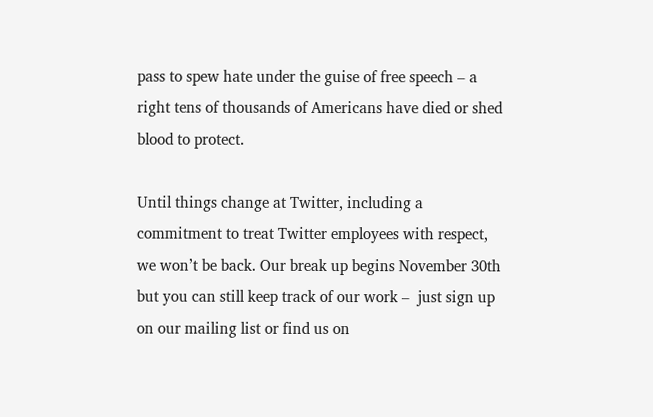pass to spew hate under the guise of free speech – a right tens of thousands of Americans have died or shed blood to protect.

Until things change at Twitter, including a commitment to treat Twitter employees with respect, we won’t be back. Our break up begins November 30th but you can still keep track of our work –  just sign up on our mailing list or find us on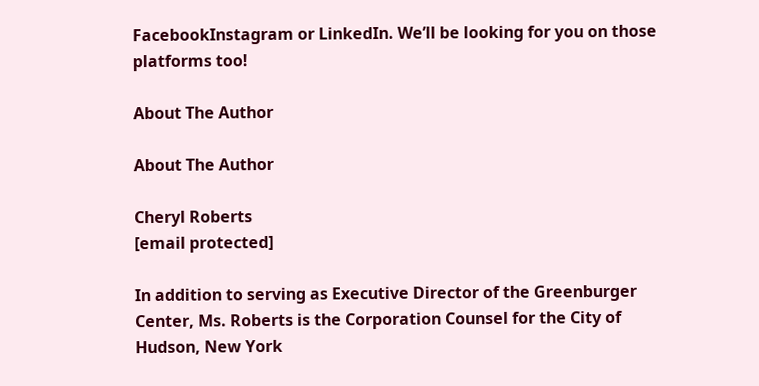FacebookInstagram or LinkedIn. We’ll be looking for you on those platforms too!

About The Author

About The Author

Cheryl Roberts
[email protected]

In addition to serving as Executive Director of the Greenburger Center, Ms. Roberts is the Corporation Counsel for the City of Hudson, New York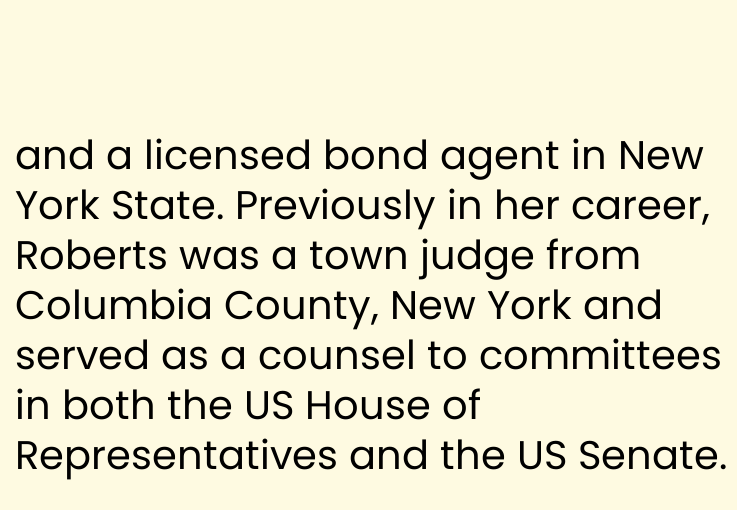and a licensed bond agent in New York State. Previously in her career, Roberts was a town judge from Columbia County, New York and served as a counsel to committees in both the US House of Representatives and the US Senate.